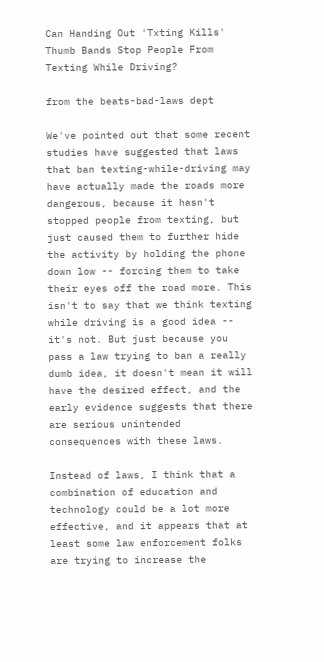Can Handing Out 'Txting Kills' Thumb Bands Stop People From Texting While Driving?

from the beats-bad-laws dept

We've pointed out that some recent studies have suggested that laws that ban texting-while-driving may have actually made the roads more dangerous, because it hasn't stopped people from texting, but just caused them to further hide the activity by holding the phone down low -- forcing them to take their eyes off the road more. This isn't to say that we think texting while driving is a good idea -- it's not. But just because you pass a law trying to ban a really dumb idea, it doesn't mean it will have the desired effect, and the early evidence suggests that there are serious unintended consequences with these laws.

Instead of laws, I think that a combination of education and technology could be a lot more effective, and it appears that at least some law enforcement folks are trying to increase the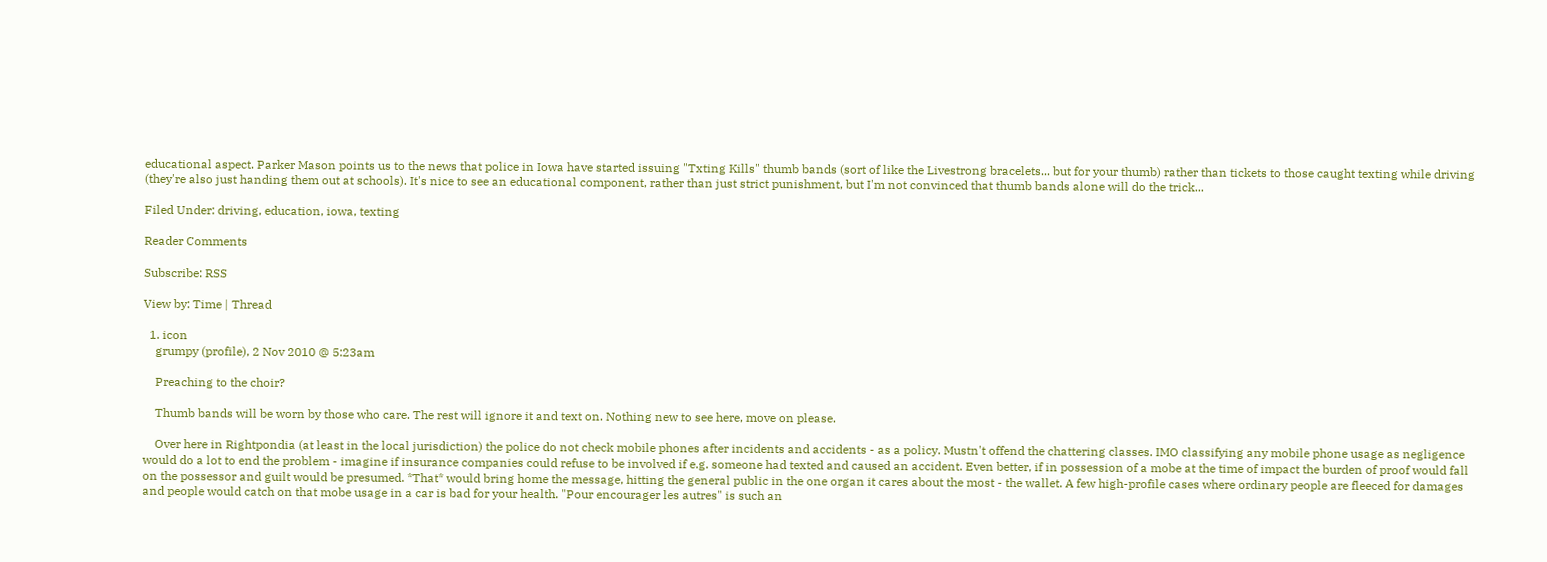educational aspect. Parker Mason points us to the news that police in Iowa have started issuing "Txting Kills" thumb bands (sort of like the Livestrong bracelets... but for your thumb) rather than tickets to those caught texting while driving (they're also just handing them out at schools). It's nice to see an educational component, rather than just strict punishment, but I'm not convinced that thumb bands alone will do the trick...

Filed Under: driving, education, iowa, texting

Reader Comments

Subscribe: RSS

View by: Time | Thread

  1. icon
    grumpy (profile), 2 Nov 2010 @ 5:23am

    Preaching to the choir?

    Thumb bands will be worn by those who care. The rest will ignore it and text on. Nothing new to see here, move on please.

    Over here in Rightpondia (at least in the local jurisdiction) the police do not check mobile phones after incidents and accidents - as a policy. Mustn't offend the chattering classes. IMO classifying any mobile phone usage as negligence would do a lot to end the problem - imagine if insurance companies could refuse to be involved if e.g. someone had texted and caused an accident. Even better, if in possession of a mobe at the time of impact the burden of proof would fall on the possessor and guilt would be presumed. *That* would bring home the message, hitting the general public in the one organ it cares about the most - the wallet. A few high-profile cases where ordinary people are fleeced for damages and people would catch on that mobe usage in a car is bad for your health. "Pour encourager les autres" is such an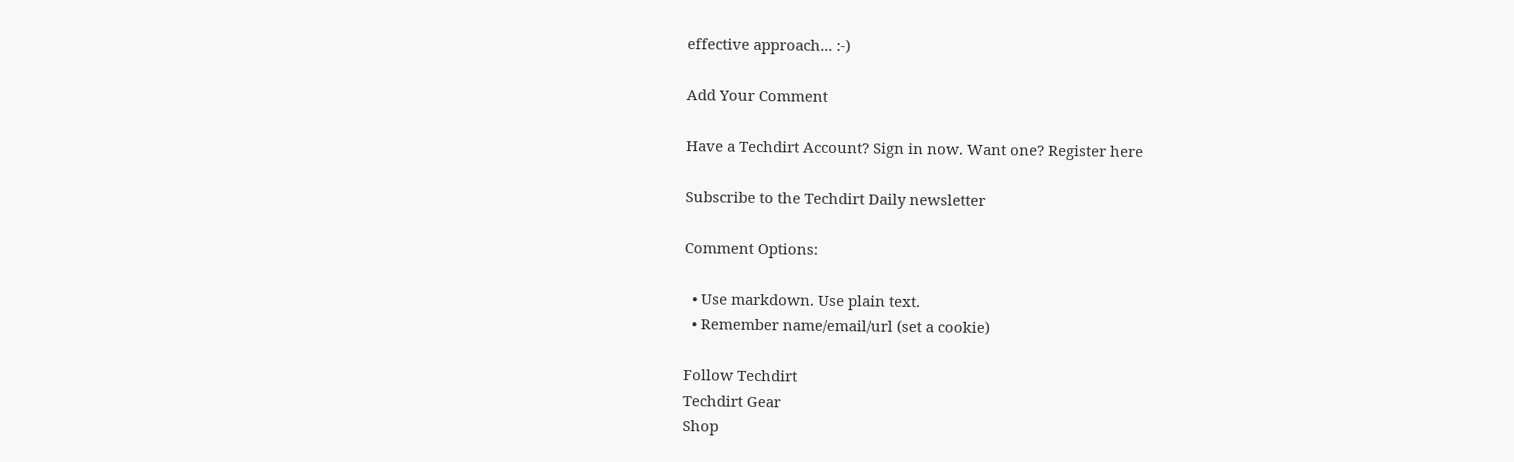effective approach... :-)

Add Your Comment

Have a Techdirt Account? Sign in now. Want one? Register here

Subscribe to the Techdirt Daily newsletter

Comment Options:

  • Use markdown. Use plain text.
  • Remember name/email/url (set a cookie)

Follow Techdirt
Techdirt Gear
Shop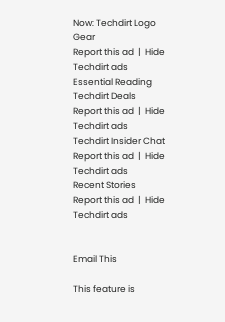Now: Techdirt Logo Gear
Report this ad  |  Hide Techdirt ads
Essential Reading
Techdirt Deals
Report this ad  |  Hide Techdirt ads
Techdirt Insider Chat
Report this ad  |  Hide Techdirt ads
Recent Stories
Report this ad  |  Hide Techdirt ads


Email This

This feature is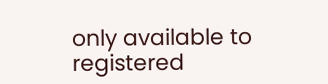only available to registered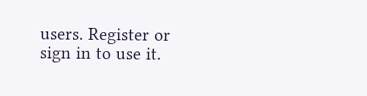users. Register or sign in to use it.